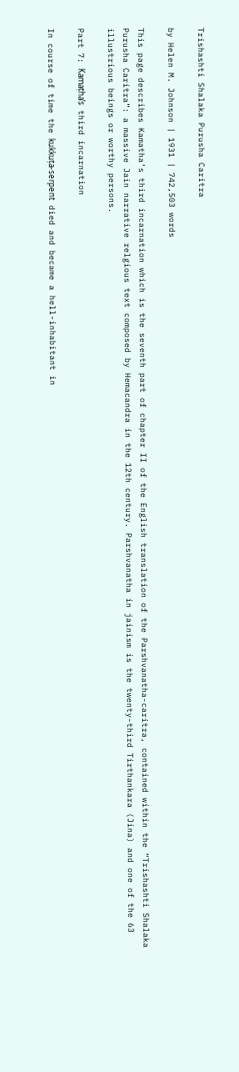Trishashti Shalaka Purusha Caritra

by Helen M. Johnson | 1931 | 742,503 words

This page describes Kamatha’s third incarnation which is the seventh part of chapter II of the English translation of the Parshvanatha-caritra, contained within the “Trishashti Shalaka Purusha Caritra”: a massive Jain narrative relgious text composed by Hemacandra in the 12th century. Parshvanatha in jainism is the twenty-third Tirthankara (Jina) and one of the 63 illustrious beings or worthy persons.

Part 7: Kamaṭha’s third incarnation

In course of time the kukkuṭa-serpent died and became a hell-inhabitant in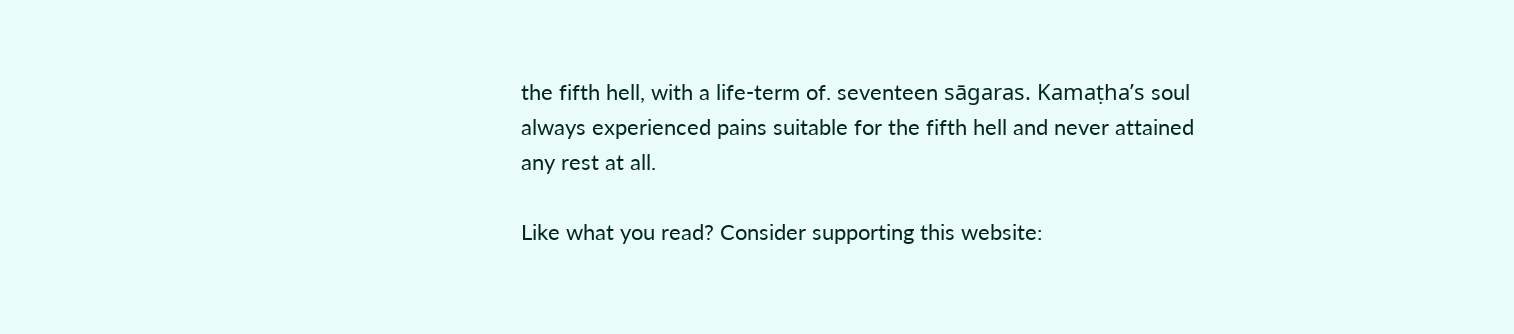the fifth hell, with a life-term of. seventeen sāgaras. Kamaṭha’s soul always experienced pains suitable for the fifth hell and never attained any rest at all.

Like what you read? Consider supporting this website: